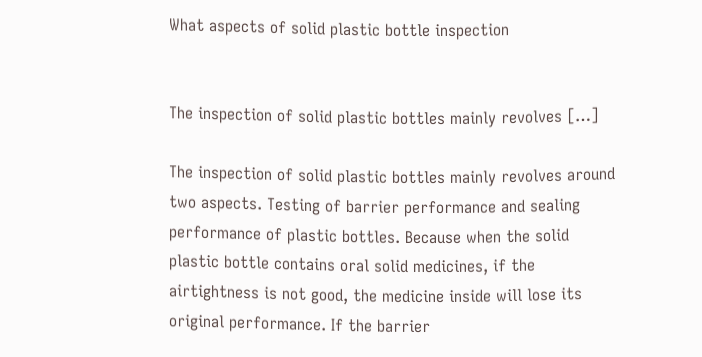What aspects of solid plastic bottle inspection


The inspection of solid plastic bottles mainly revolves […]

The inspection of solid plastic bottles mainly revolves around two aspects. Testing of barrier performance and sealing performance of plastic bottles. Because when the solid plastic bottle contains oral solid medicines, if the airtightness is not good, the medicine inside will lose its original performance. If the barrier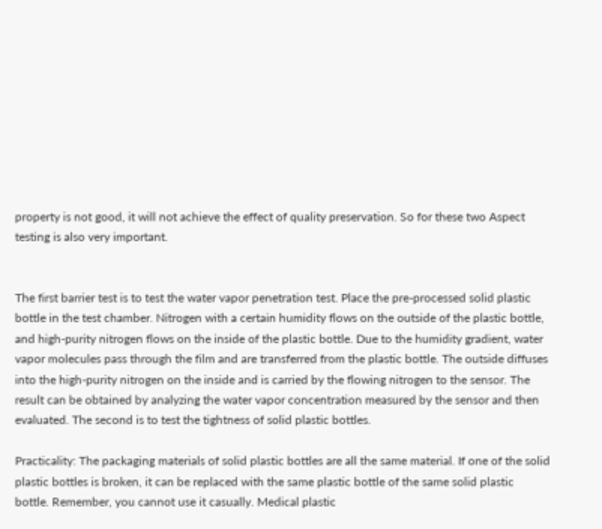property is not good, it will not achieve the effect of quality preservation. So for these two Aspect testing is also very important.


The first barrier test is to test the water vapor penetration test. Place the pre-processed solid plastic bottle in the test chamber. Nitrogen with a certain humidity flows on the outside of the plastic bottle, and high-purity nitrogen flows on the inside of the plastic bottle. Due to the humidity gradient, water vapor molecules pass through the film and are transferred from the plastic bottle. The outside diffuses into the high-purity nitrogen on the inside and is carried by the flowing nitrogen to the sensor. The result can be obtained by analyzing the water vapor concentration measured by the sensor and then evaluated. The second is to test the tightness of solid plastic bottles.

Practicality: The packaging materials of solid plastic bottles are all the same material. If one of the solid plastic bottles is broken, it can be replaced with the same plastic bottle of the same solid plastic bottle. Remember, you cannot use it casually. Medical plastic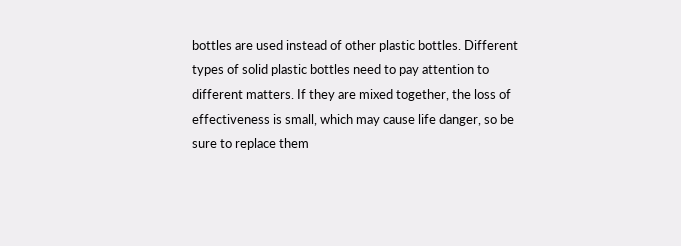bottles are used instead of other plastic bottles. Different types of solid plastic bottles need to pay attention to different matters. If they are mixed together, the loss of effectiveness is small, which may cause life danger, so be sure to replace them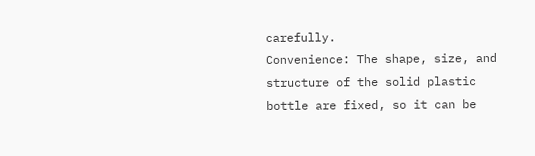carefully.
Convenience: The shape, size, and structure of the solid plastic bottle are fixed, so it can be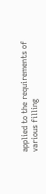applied to the requirements of various filling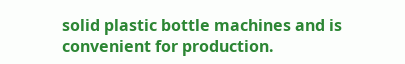solid plastic bottle machines and is convenient for production.